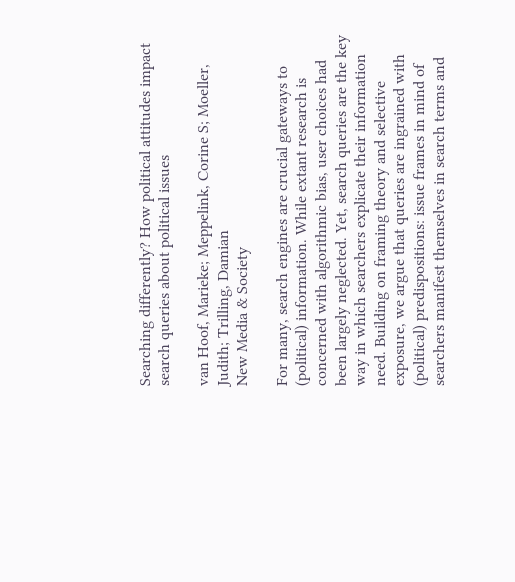Searching differently? How political attitudes impact search queries about political issues

van Hoof, Marieke; Meppelink, Corine S; Moeller, Judith; Trilling, Damian
New Media & Society

For many, search engines are crucial gateways to (political) information. While extant research is concerned with algorithmic bias, user choices had been largely neglected. Yet, search queries are the key way in which searchers explicate their information need. Building on framing theory and selective exposure, we argue that queries are ingrained with (political) predispositions: issue frames in mind of searchers manifest themselves in search terms and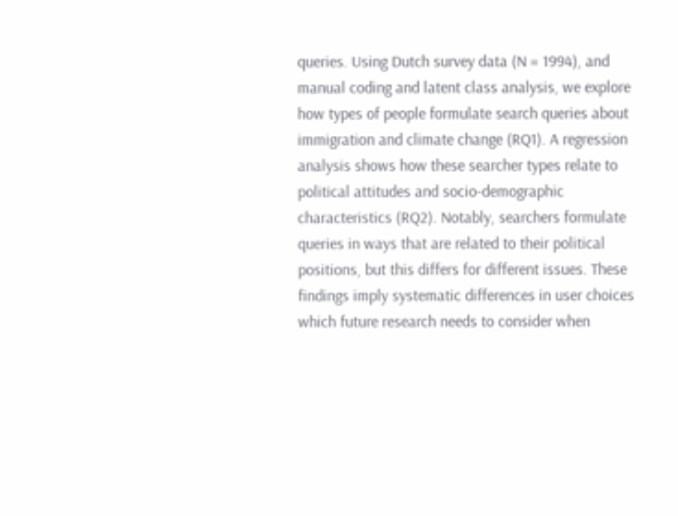queries. Using Dutch survey data (N = 1994), and manual coding and latent class analysis, we explore how types of people formulate search queries about immigration and climate change (RQ1). A regression analysis shows how these searcher types relate to political attitudes and socio-demographic characteristics (RQ2). Notably, searchers formulate queries in ways that are related to their political positions, but this differs for different issues. These findings imply systematic differences in user choices which future research needs to consider when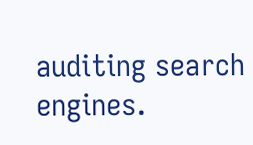auditing search engines.